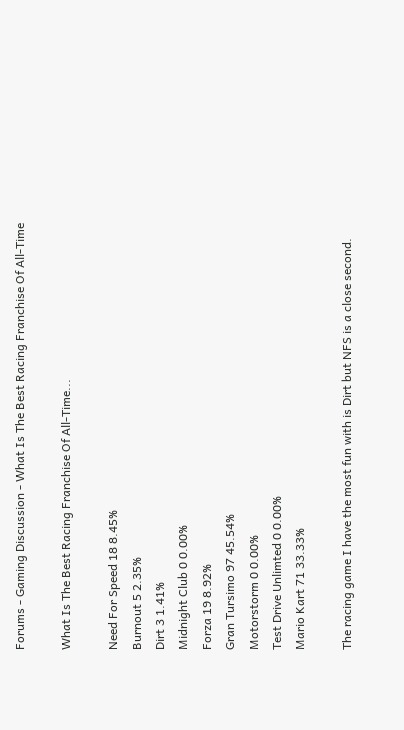Forums - Gaming Discussion - What Is The Best Racing Franchise Of All-Time

What Is The Best Racing Franchise Of All-Time...

Need For Speed 18 8.45%
Burnout 5 2.35%
Dirt 3 1.41%
Midnight Club 0 0.00%
Forza 19 8.92%
Gran Tursimo 97 45.54%
Motorstorm 0 0.00%
Test Drive Unlimted 0 0.00%
Mario Kart 71 33.33%

The racing game I have the most fun with is Dirt but NFS is a close second.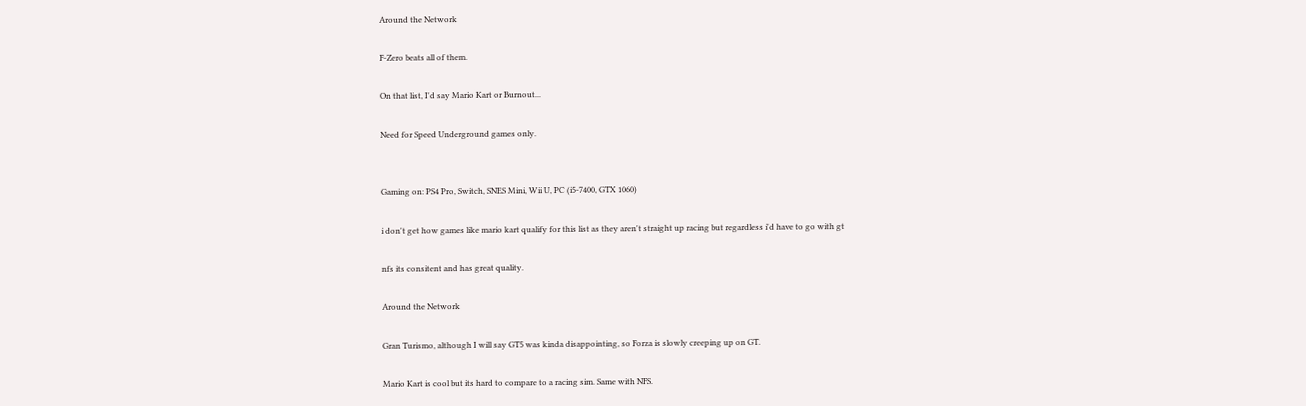Around the Network

F-Zero beats all of them.

On that list, I'd say Mario Kart or Burnout...

Need for Speed Underground games only.


Gaming on: PS4 Pro, Switch, SNES Mini, Wii U, PC (i5-7400, GTX 1060)

i don't get how games like mario kart qualify for this list as they aren't straight up racing but regardless i'd have to go with gt

nfs its consitent and has great quality.

Around the Network

Gran Turismo, although I will say GT5 was kinda disappointing, so Forza is slowly creeping up on GT.

Mario Kart is cool but its hard to compare to a racing sim. Same with NFS.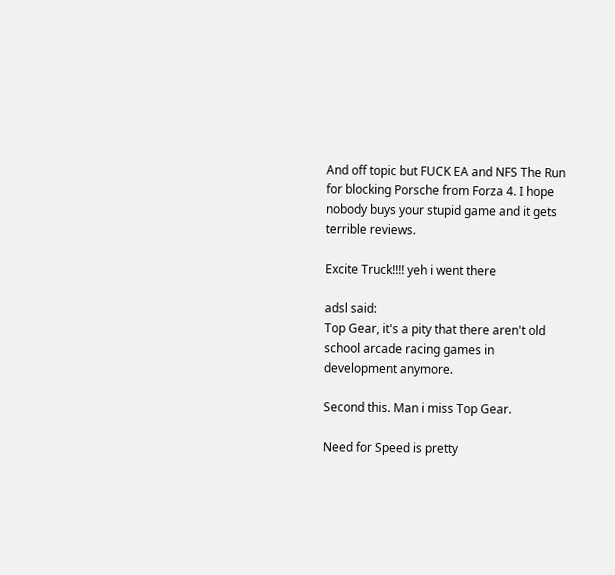And off topic but FUCK EA and NFS The Run for blocking Porsche from Forza 4. I hope nobody buys your stupid game and it gets terrible reviews.

Excite Truck!!!! yeh i went there

adsl said:
Top Gear, it's a pity that there aren't old school arcade racing games in development anymore.

Second this. Man i miss Top Gear.

Need for Speed is pretty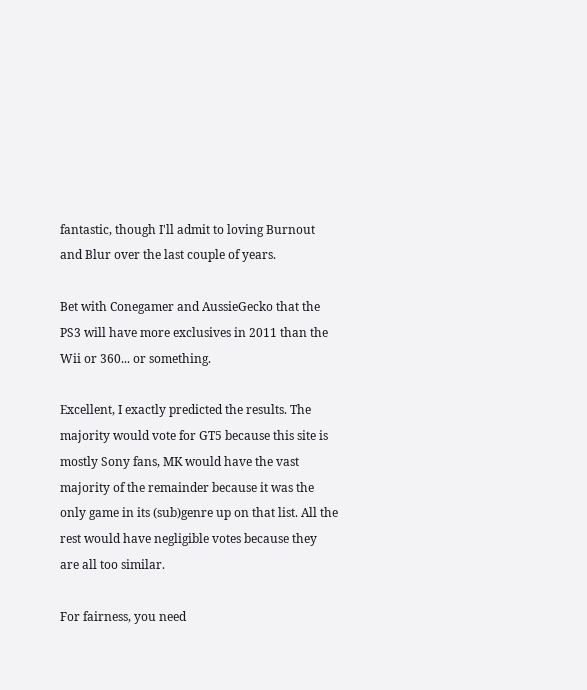fantastic, though I'll admit to loving Burnout and Blur over the last couple of years.

Bet with Conegamer and AussieGecko that the PS3 will have more exclusives in 2011 than the Wii or 360... or something.

Excellent, I exactly predicted the results. The majority would vote for GT5 because this site is mostly Sony fans, MK would have the vast majority of the remainder because it was the only game in its (sub)genre up on that list. All the rest would have negligible votes because they are all too similar.

For fairness, you need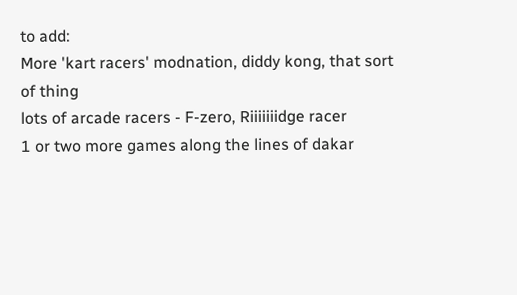to add:
More 'kart racers' modnation, diddy kong, that sort of thing
lots of arcade racers - F-zero, Riiiiiiidge racer
1 or two more games along the lines of dakar